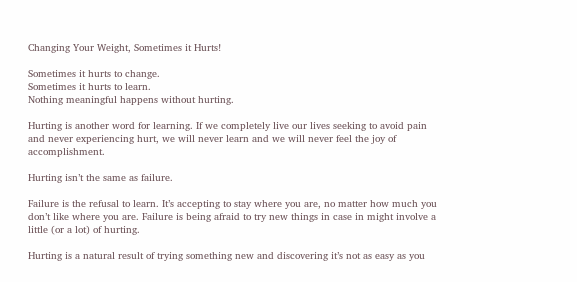Changing Your Weight, Sometimes it Hurts!

Sometimes it hurts to change.
Sometimes it hurts to learn.
Nothing meaningful happens without hurting.

Hurting is another word for learning. If we completely live our lives seeking to avoid pain and never experiencing hurt, we will never learn and we will never feel the joy of accomplishment.

Hurting isn’t the same as failure.

Failure is the refusal to learn. It’s accepting to stay where you are, no matter how much you don’t like where you are. Failure is being afraid to try new things in case in might involve a little (or a lot) of hurting.

Hurting is a natural result of trying something new and discovering it’s not as easy as you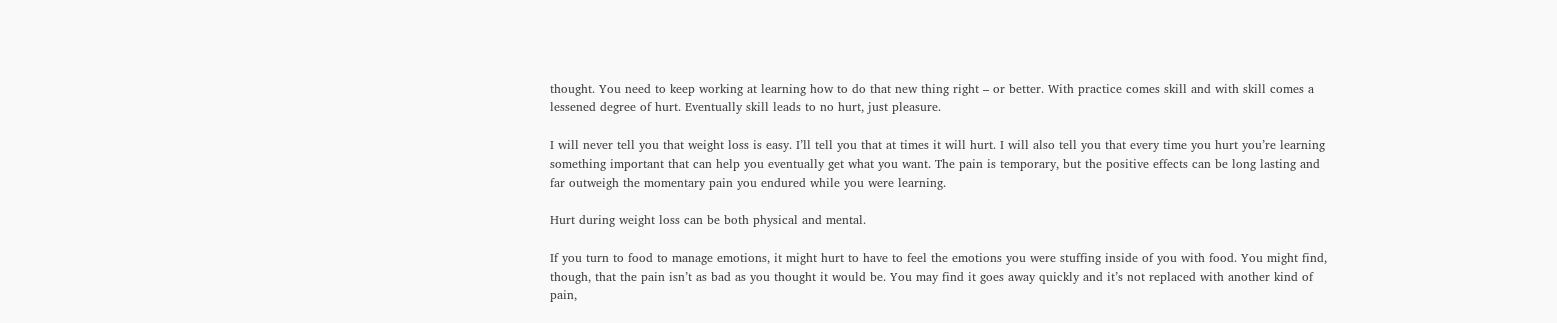thought. You need to keep working at learning how to do that new thing right – or better. With practice comes skill and with skill comes a lessened degree of hurt. Eventually skill leads to no hurt, just pleasure.

I will never tell you that weight loss is easy. I’ll tell you that at times it will hurt. I will also tell you that every time you hurt you’re learning something important that can help you eventually get what you want. The pain is temporary, but the positive effects can be long lasting and far outweigh the momentary pain you endured while you were learning.

Hurt during weight loss can be both physical and mental.

If you turn to food to manage emotions, it might hurt to have to feel the emotions you were stuffing inside of you with food. You might find, though, that the pain isn’t as bad as you thought it would be. You may find it goes away quickly and it’s not replaced with another kind of pain,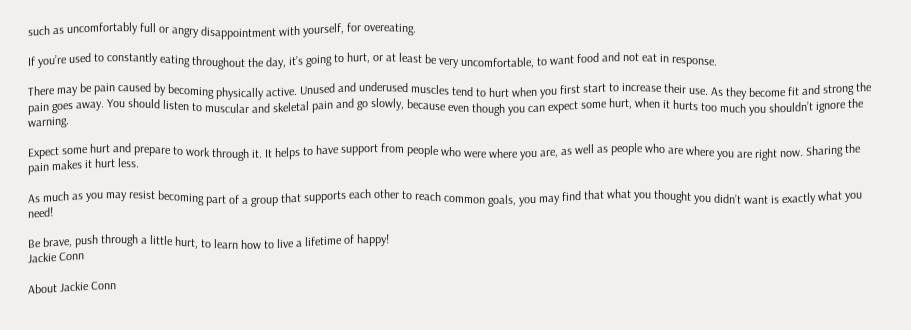such as uncomfortably full or angry disappointment with yourself, for overeating.

If you’re used to constantly eating throughout the day, it’s going to hurt, or at least be very uncomfortable, to want food and not eat in response.

There may be pain caused by becoming physically active. Unused and underused muscles tend to hurt when you first start to increase their use. As they become fit and strong the pain goes away. You should listen to muscular and skeletal pain and go slowly, because even though you can expect some hurt, when it hurts too much you shouldn’t ignore the warning.

Expect some hurt and prepare to work through it. It helps to have support from people who were where you are, as well as people who are where you are right now. Sharing the pain makes it hurt less.

As much as you may resist becoming part of a group that supports each other to reach common goals, you may find that what you thought you didn’t want is exactly what you need!

Be brave, push through a little hurt, to learn how to live a lifetime of happy!
Jackie Conn

About Jackie Conn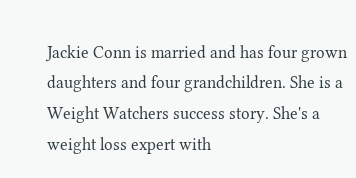Jackie Conn is married and has four grown daughters and four grandchildren. She is a Weight Watchers success story. She's a weight loss expert with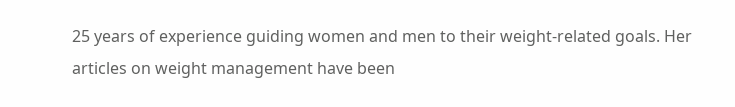25 years of experience guiding women and men to their weight-related goals. Her articles on weight management have been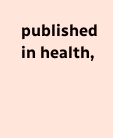published in health,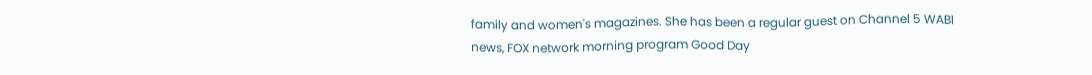family and women's magazines. She has been a regular guest on Channel 5 WABI news, FOX network morning program Good Day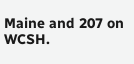Maine and 207 on WCSH.